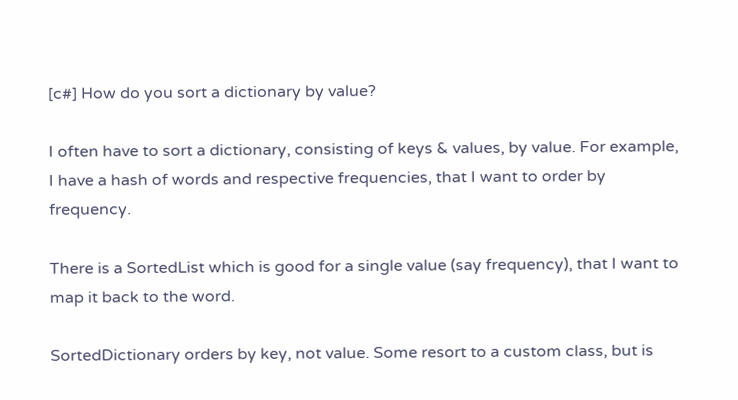[c#] How do you sort a dictionary by value?

I often have to sort a dictionary, consisting of keys & values, by value. For example, I have a hash of words and respective frequencies, that I want to order by frequency.

There is a SortedList which is good for a single value (say frequency), that I want to map it back to the word.

SortedDictionary orders by key, not value. Some resort to a custom class, but is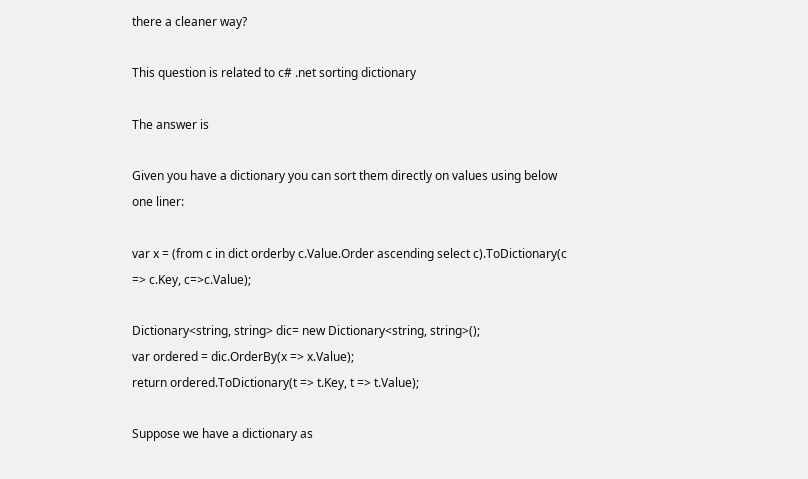there a cleaner way?

This question is related to c# .net sorting dictionary

The answer is

Given you have a dictionary you can sort them directly on values using below one liner:

var x = (from c in dict orderby c.Value.Order ascending select c).ToDictionary(c => c.Key, c=>c.Value);

Dictionary<string, string> dic= new Dictionary<string, string>();
var ordered = dic.OrderBy(x => x.Value);
return ordered.ToDictionary(t => t.Key, t => t.Value);

Suppose we have a dictionary as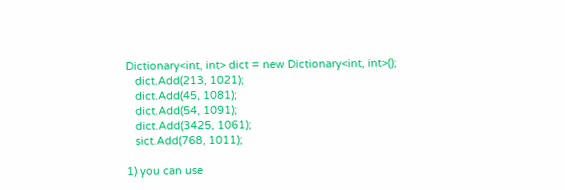Dictionary<int, int> dict = new Dictionary<int, int>();
   dict.Add(213, 1021);
   dict.Add(45, 1081);
   dict.Add(54, 1091);
   dict.Add(3425, 1061);
   sict.Add(768, 1011);

1) you can use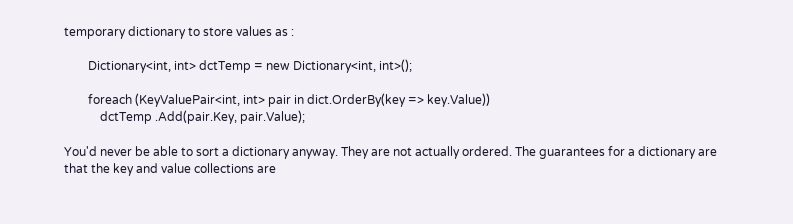temporary dictionary to store values as :

        Dictionary<int, int> dctTemp = new Dictionary<int, int>();

        foreach (KeyValuePair<int, int> pair in dict.OrderBy(key => key.Value))
            dctTemp .Add(pair.Key, pair.Value);

You'd never be able to sort a dictionary anyway. They are not actually ordered. The guarantees for a dictionary are that the key and value collections are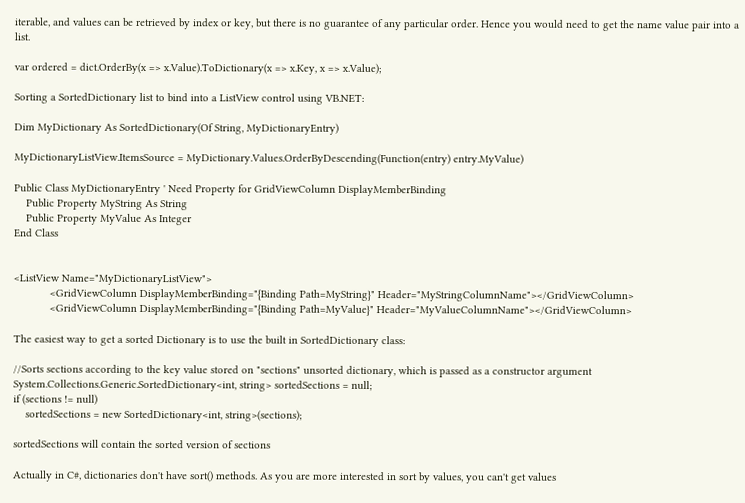iterable, and values can be retrieved by index or key, but there is no guarantee of any particular order. Hence you would need to get the name value pair into a list.

var ordered = dict.OrderBy(x => x.Value).ToDictionary(x => x.Key, x => x.Value);

Sorting a SortedDictionary list to bind into a ListView control using VB.NET:

Dim MyDictionary As SortedDictionary(Of String, MyDictionaryEntry)

MyDictionaryListView.ItemsSource = MyDictionary.Values.OrderByDescending(Function(entry) entry.MyValue)

Public Class MyDictionaryEntry ' Need Property for GridViewColumn DisplayMemberBinding
    Public Property MyString As String
    Public Property MyValue As Integer
End Class


<ListView Name="MyDictionaryListView">
            <GridViewColumn DisplayMemberBinding="{Binding Path=MyString}" Header="MyStringColumnName"></GridViewColumn>
            <GridViewColumn DisplayMemberBinding="{Binding Path=MyValue}" Header="MyValueColumnName"></GridViewColumn>

The easiest way to get a sorted Dictionary is to use the built in SortedDictionary class:

//Sorts sections according to the key value stored on "sections" unsorted dictionary, which is passed as a constructor argument
System.Collections.Generic.SortedDictionary<int, string> sortedSections = null;
if (sections != null)
    sortedSections = new SortedDictionary<int, string>(sections);

sortedSections will contain the sorted version of sections

Actually in C#, dictionaries don't have sort() methods. As you are more interested in sort by values, you can't get values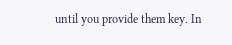until you provide them key. In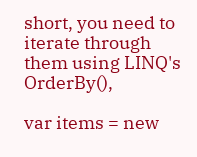short, you need to iterate through them using LINQ's OrderBy(),

var items = new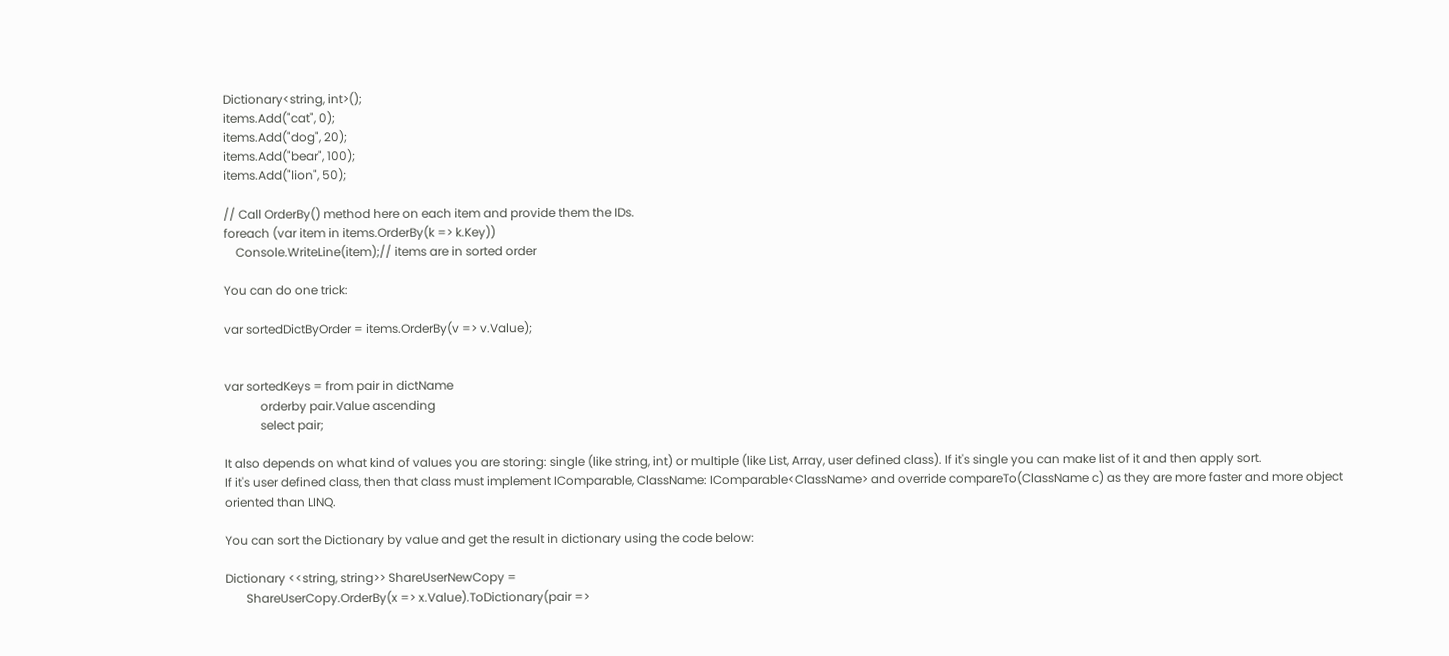Dictionary<string, int>();
items.Add("cat", 0);
items.Add("dog", 20);
items.Add("bear", 100);
items.Add("lion", 50);

// Call OrderBy() method here on each item and provide them the IDs.
foreach (var item in items.OrderBy(k => k.Key))
    Console.WriteLine(item);// items are in sorted order

You can do one trick:

var sortedDictByOrder = items.OrderBy(v => v.Value);


var sortedKeys = from pair in dictName
            orderby pair.Value ascending
            select pair;

It also depends on what kind of values you are storing: single (like string, int) or multiple (like List, Array, user defined class). If it's single you can make list of it and then apply sort.
If it's user defined class, then that class must implement IComparable, ClassName: IComparable<ClassName> and override compareTo(ClassName c) as they are more faster and more object oriented than LINQ.

You can sort the Dictionary by value and get the result in dictionary using the code below:

Dictionary <<string, string>> ShareUserNewCopy =
       ShareUserCopy.OrderBy(x => x.Value).ToDictionary(pair =>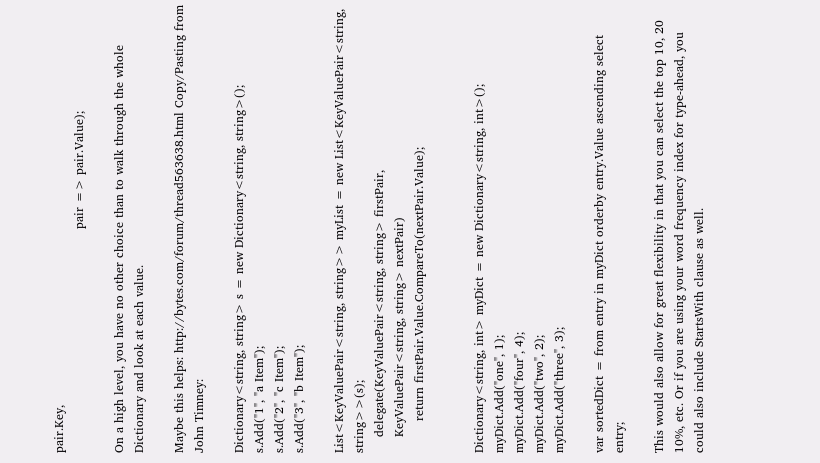pair.Key,
                                                        pair => pair.Value);

On a high level, you have no other choice than to walk through the whole Dictionary and look at each value.

Maybe this helps: http://bytes.com/forum/thread563638.html Copy/Pasting from John Timney:

Dictionary<string, string> s = new Dictionary<string, string>();
s.Add("1", "a Item");
s.Add("2", "c Item");
s.Add("3", "b Item");

List<KeyValuePair<string, string>> myList = new List<KeyValuePair<string, string>>(s);
    delegate(KeyValuePair<string, string> firstPair,
    KeyValuePair<string, string> nextPair)
        return firstPair.Value.CompareTo(nextPair.Value);


Dictionary<string, int> myDict = new Dictionary<string, int>();
myDict.Add("one", 1);
myDict.Add("four", 4);
myDict.Add("two", 2);
myDict.Add("three", 3);

var sortedDict = from entry in myDict orderby entry.Value ascending select entry;

This would also allow for great flexibility in that you can select the top 10, 20 10%, etc. Or if you are using your word frequency index for type-ahead, you could also include StartsWith clause as well.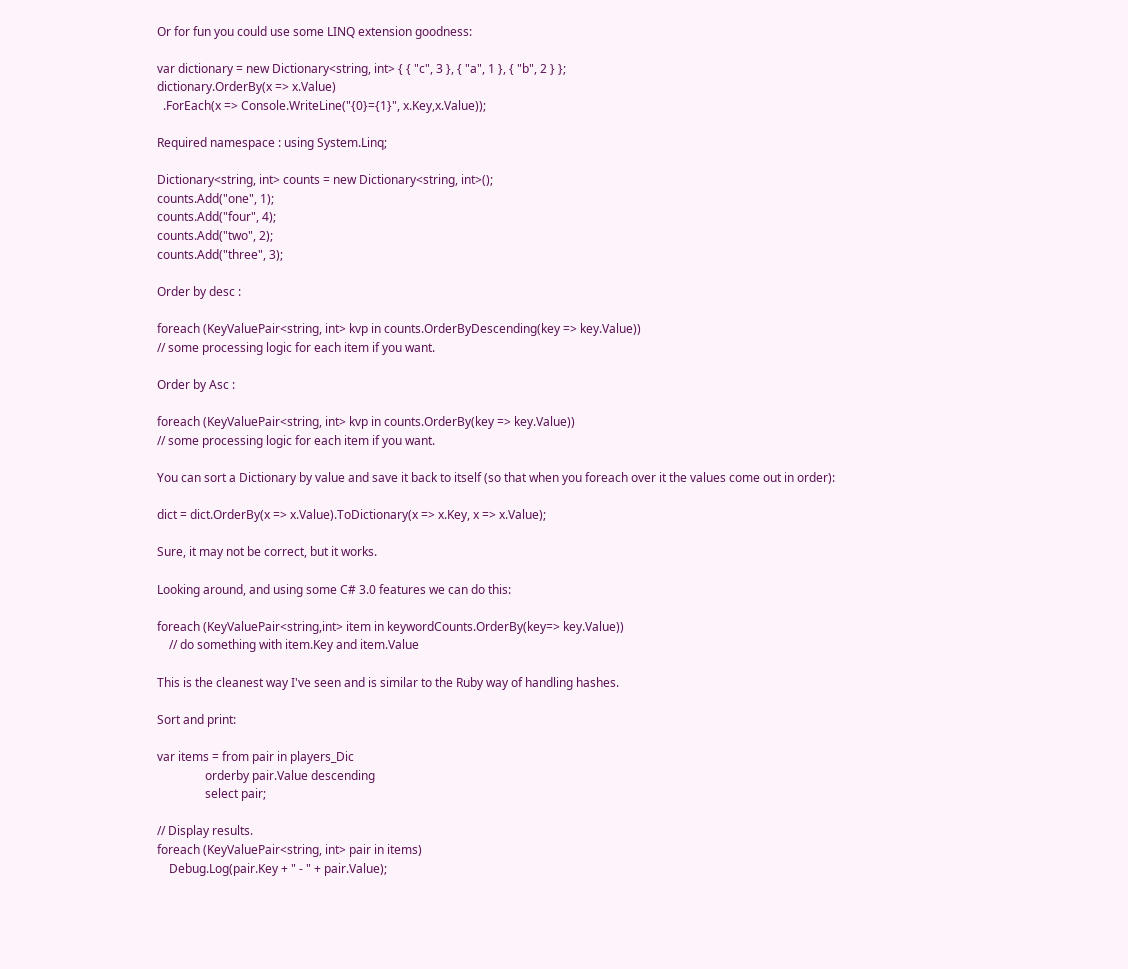Or for fun you could use some LINQ extension goodness:

var dictionary = new Dictionary<string, int> { { "c", 3 }, { "a", 1 }, { "b", 2 } };
dictionary.OrderBy(x => x.Value)
  .ForEach(x => Console.WriteLine("{0}={1}", x.Key,x.Value));

Required namespace : using System.Linq;

Dictionary<string, int> counts = new Dictionary<string, int>();
counts.Add("one", 1);
counts.Add("four", 4);
counts.Add("two", 2);
counts.Add("three", 3);

Order by desc :

foreach (KeyValuePair<string, int> kvp in counts.OrderByDescending(key => key.Value))
// some processing logic for each item if you want.

Order by Asc :

foreach (KeyValuePair<string, int> kvp in counts.OrderBy(key => key.Value))
// some processing logic for each item if you want.

You can sort a Dictionary by value and save it back to itself (so that when you foreach over it the values come out in order):

dict = dict.OrderBy(x => x.Value).ToDictionary(x => x.Key, x => x.Value);

Sure, it may not be correct, but it works.

Looking around, and using some C# 3.0 features we can do this:

foreach (KeyValuePair<string,int> item in keywordCounts.OrderBy(key=> key.Value))
    // do something with item.Key and item.Value

This is the cleanest way I've seen and is similar to the Ruby way of handling hashes.

Sort and print:

var items = from pair in players_Dic
                orderby pair.Value descending
                select pair;

// Display results.
foreach (KeyValuePair<string, int> pair in items)
    Debug.Log(pair.Key + " - " + pair.Value);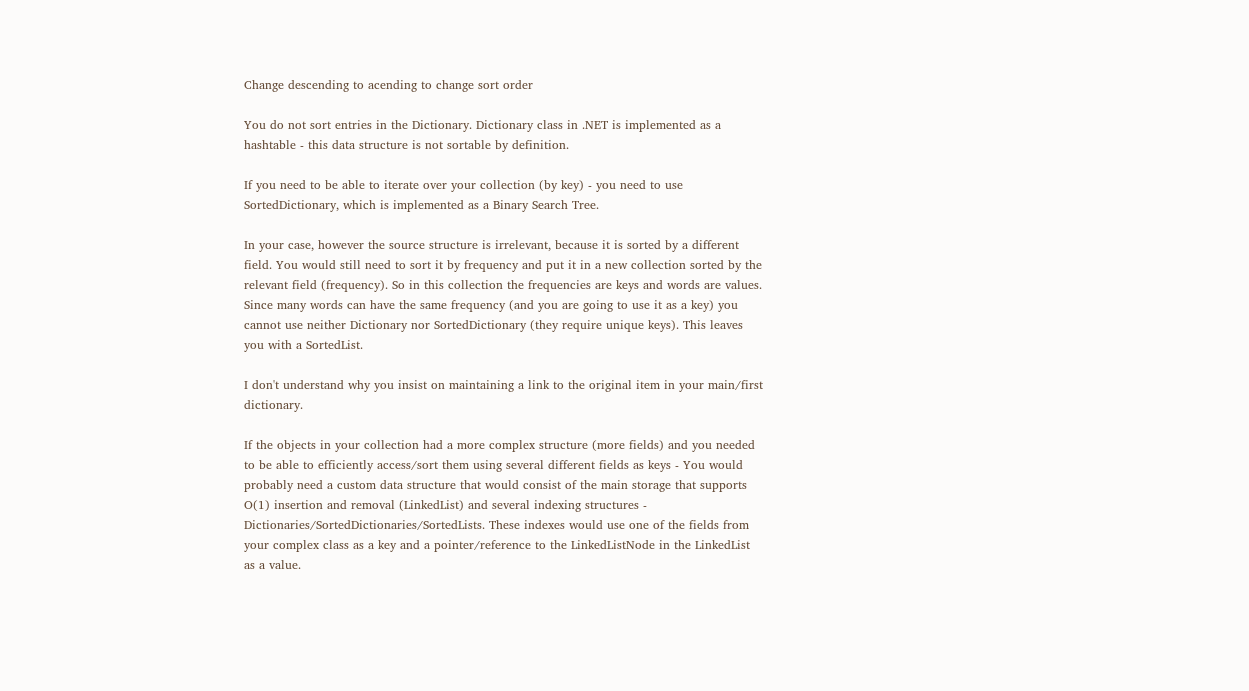Change descending to acending to change sort order

You do not sort entries in the Dictionary. Dictionary class in .NET is implemented as a hashtable - this data structure is not sortable by definition.

If you need to be able to iterate over your collection (by key) - you need to use SortedDictionary, which is implemented as a Binary Search Tree.

In your case, however the source structure is irrelevant, because it is sorted by a different field. You would still need to sort it by frequency and put it in a new collection sorted by the relevant field (frequency). So in this collection the frequencies are keys and words are values. Since many words can have the same frequency (and you are going to use it as a key) you cannot use neither Dictionary nor SortedDictionary (they require unique keys). This leaves you with a SortedList.

I don't understand why you insist on maintaining a link to the original item in your main/first dictionary.

If the objects in your collection had a more complex structure (more fields) and you needed to be able to efficiently access/sort them using several different fields as keys - You would probably need a custom data structure that would consist of the main storage that supports O(1) insertion and removal (LinkedList) and several indexing structures - Dictionaries/SortedDictionaries/SortedLists. These indexes would use one of the fields from your complex class as a key and a pointer/reference to the LinkedListNode in the LinkedList as a value.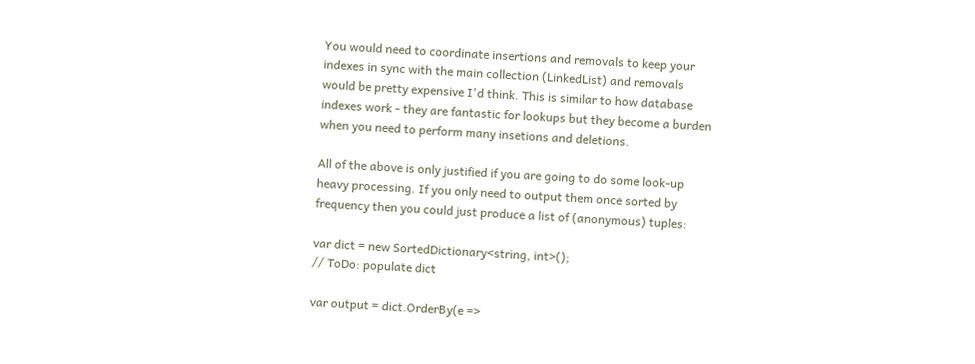You would need to coordinate insertions and removals to keep your indexes in sync with the main collection (LinkedList) and removals would be pretty expensive I'd think. This is similar to how database indexes work - they are fantastic for lookups but they become a burden when you need to perform many insetions and deletions.

All of the above is only justified if you are going to do some look-up heavy processing. If you only need to output them once sorted by frequency then you could just produce a list of (anonymous) tuples:

var dict = new SortedDictionary<string, int>();
// ToDo: populate dict

var output = dict.OrderBy(e =>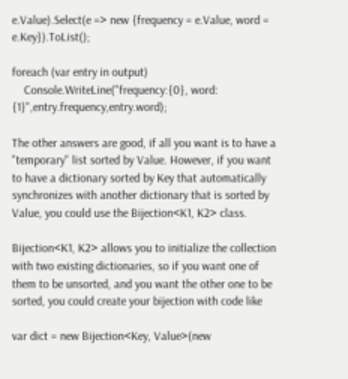e.Value).Select(e => new {frequency = e.Value, word = e.Key}).ToList();

foreach (var entry in output)
    Console.WriteLine("frequency:{0}, word: {1}",entry.frequency,entry.word);

The other answers are good, if all you want is to have a "temporary" list sorted by Value. However, if you want to have a dictionary sorted by Key that automatically synchronizes with another dictionary that is sorted by Value, you could use the Bijection<K1, K2> class.

Bijection<K1, K2> allows you to initialize the collection with two existing dictionaries, so if you want one of them to be unsorted, and you want the other one to be sorted, you could create your bijection with code like

var dict = new Bijection<Key, Value>(new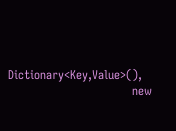Dictionary<Key,Value>(),
                               new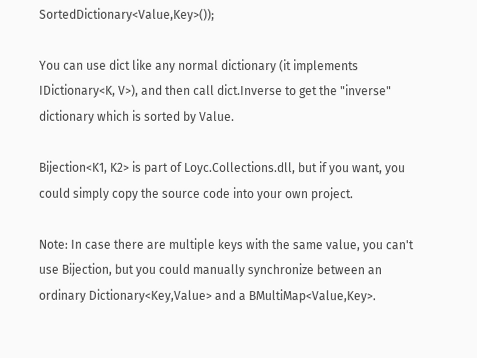SortedDictionary<Value,Key>());

You can use dict like any normal dictionary (it implements IDictionary<K, V>), and then call dict.Inverse to get the "inverse" dictionary which is sorted by Value.

Bijection<K1, K2> is part of Loyc.Collections.dll, but if you want, you could simply copy the source code into your own project.

Note: In case there are multiple keys with the same value, you can't use Bijection, but you could manually synchronize between an ordinary Dictionary<Key,Value> and a BMultiMap<Value,Key>.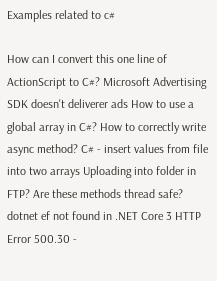Examples related to c#

How can I convert this one line of ActionScript to C#? Microsoft Advertising SDK doesn't deliverer ads How to use a global array in C#? How to correctly write async method? C# - insert values from file into two arrays Uploading into folder in FTP? Are these methods thread safe? dotnet ef not found in .NET Core 3 HTTP Error 500.30 -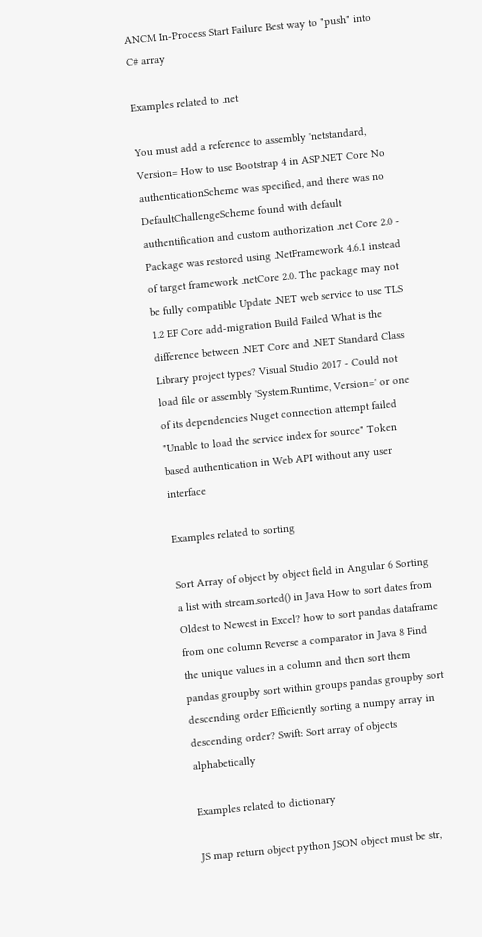ANCM In-Process Start Failure Best way to "push" into C# array

Examples related to .net

You must add a reference to assembly 'netstandard, Version= How to use Bootstrap 4 in ASP.NET Core No authenticationScheme was specified, and there was no DefaultChallengeScheme found with default authentification and custom authorization .net Core 2.0 - Package was restored using .NetFramework 4.6.1 instead of target framework .netCore 2.0. The package may not be fully compatible Update .NET web service to use TLS 1.2 EF Core add-migration Build Failed What is the difference between .NET Core and .NET Standard Class Library project types? Visual Studio 2017 - Could not load file or assembly 'System.Runtime, Version=' or one of its dependencies Nuget connection attempt failed "Unable to load the service index for source" Token based authentication in Web API without any user interface

Examples related to sorting

Sort Array of object by object field in Angular 6 Sorting a list with stream.sorted() in Java How to sort dates from Oldest to Newest in Excel? how to sort pandas dataframe from one column Reverse a comparator in Java 8 Find the unique values in a column and then sort them pandas groupby sort within groups pandas groupby sort descending order Efficiently sorting a numpy array in descending order? Swift: Sort array of objects alphabetically

Examples related to dictionary

JS map return object python JSON object must be str,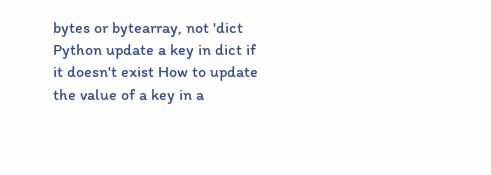bytes or bytearray, not 'dict Python update a key in dict if it doesn't exist How to update the value of a key in a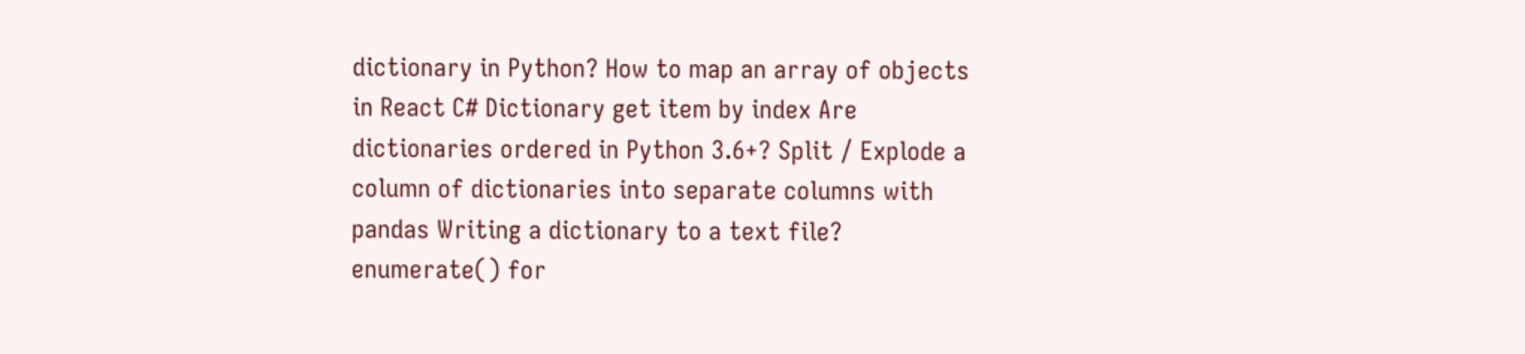dictionary in Python? How to map an array of objects in React C# Dictionary get item by index Are dictionaries ordered in Python 3.6+? Split / Explode a column of dictionaries into separate columns with pandas Writing a dictionary to a text file? enumerate() for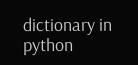dictionary in python